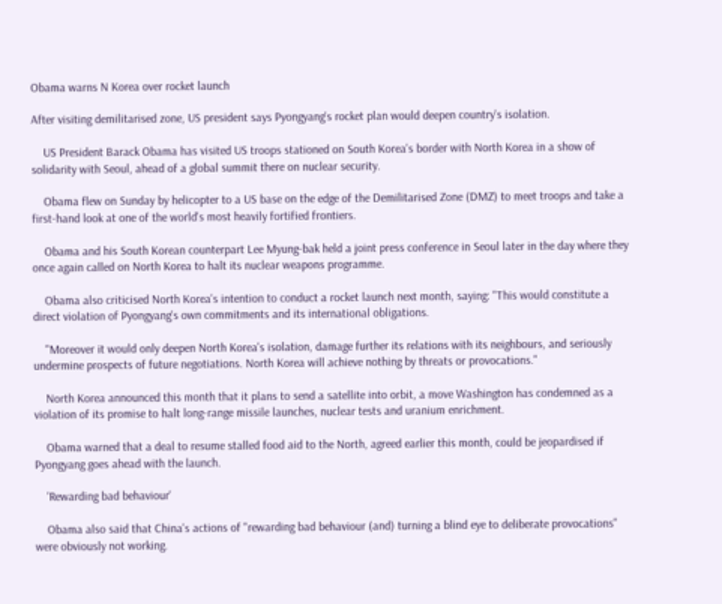Obama warns N Korea over rocket launch

After visiting demilitarised zone, US president says Pyongyang's rocket plan would deepen country's isolation.

    US President Barack Obama has visited US troops stationed on South Korea's border with North Korea in a show of solidarity with Seoul, ahead of a global summit there on nuclear security.

    Obama flew on Sunday by helicopter to a US base on the edge of the Demilitarised Zone (DMZ) to meet troops and take a first-hand look at one of the world's most heavily fortified frontiers.

    Obama and his South Korean counterpart Lee Myung-bak held a joint press conference in Seoul later in the day where they once again called on North Korea to halt its nuclear weapons programme.

    Obama also criticised North Korea's intention to conduct a rocket launch next month, saying: "This would constitute a direct violation of Pyongyang's own commitments and its international obligations.

    "Moreover it would only deepen North Korea's isolation, damage further its relations with its neighbours, and seriously undermine prospects of future negotiations. North Korea will achieve nothing by threats or provocations."

    North Korea announced this month that it plans to send a satellite into orbit, a move Washington has condemned as a violation of its promise to halt long-range missile launches, nuclear tests and uranium enrichment.

    Obama warned that a deal to resume stalled food aid to the North, agreed earlier this month, could be jeopardised if Pyongyang goes ahead with the launch.

    'Rewarding bad behaviour'

    Obama also said that China's actions of "rewarding bad behaviour (and) turning a blind eye to deliberate provocations" were obviously not working.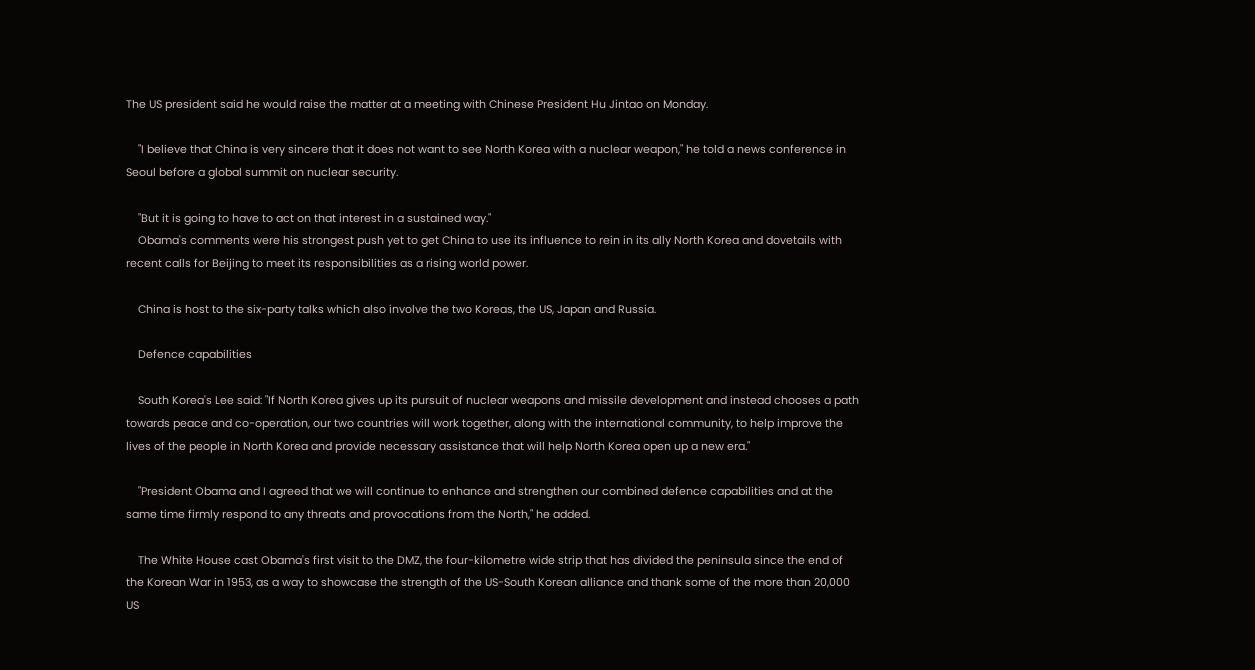The US president said he would raise the matter at a meeting with Chinese President Hu Jintao on Monday.

    "I believe that China is very sincere that it does not want to see North Korea with a nuclear weapon," he told a news conference in Seoul before a global summit on nuclear security.

    "But it is going to have to act on that interest in a sustained way."
    Obama's comments were his strongest push yet to get China to use its influence to rein in its ally North Korea and dovetails with recent calls for Beijing to meet its responsibilities as a rising world power.

    China is host to the six-party talks which also involve the two Koreas, the US, Japan and Russia.

    Defence capabilities

    South Korea's Lee said: "If North Korea gives up its pursuit of nuclear weapons and missile development and instead chooses a path towards peace and co-operation, our two countries will work together, along with the international community, to help improve the lives of the people in North Korea and provide necessary assistance that will help North Korea open up a new era."

    "President Obama and I agreed that we will continue to enhance and strengthen our combined defence capabilities and at the same time firmly respond to any threats and provocations from the North," he added.

    The White House cast Obama's first visit to the DMZ, the four-kilometre wide strip that has divided the peninsula since the end of the Korean War in 1953, as a way to showcase the strength of the US-South Korean alliance and thank some of the more than 20,000 US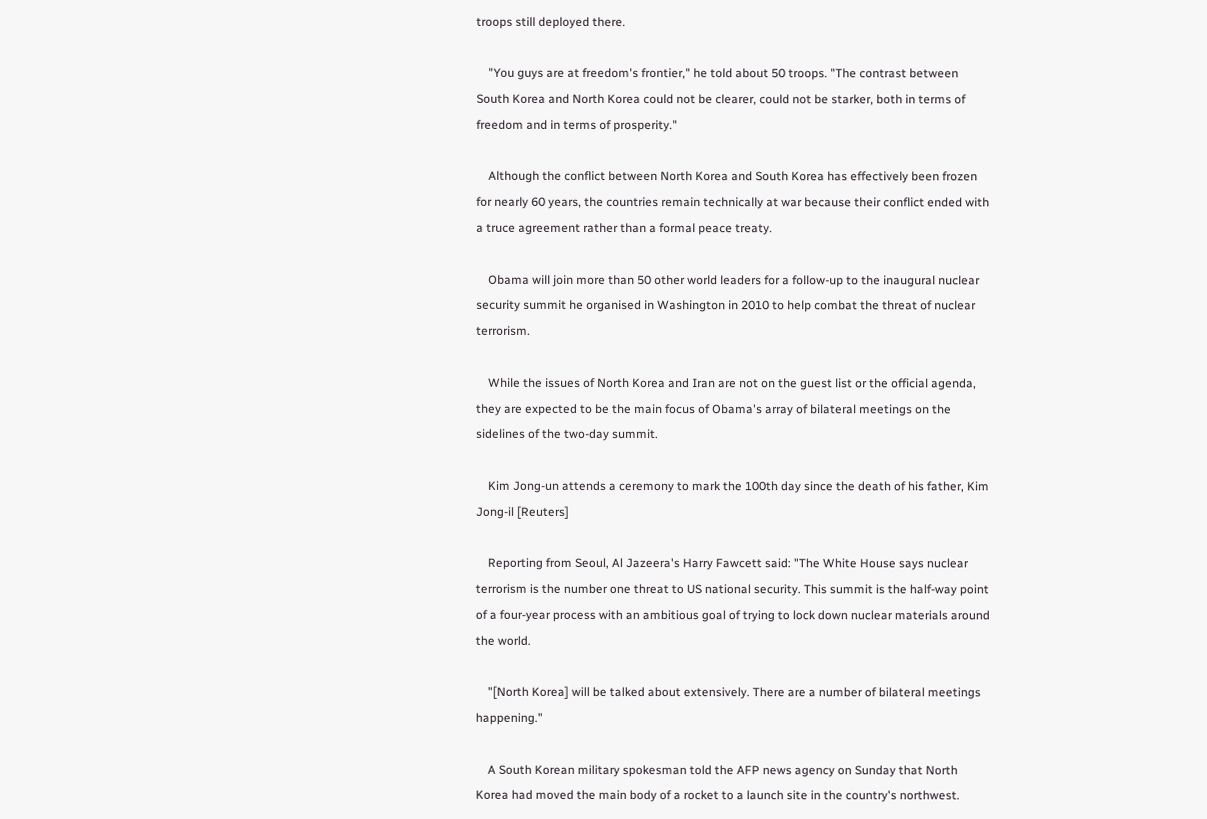troops still deployed there.

    "You guys are at freedom's frontier," he told about 50 troops. "The contrast between South Korea and North Korea could not be clearer, could not be starker, both in terms of freedom and in terms of prosperity."

    Although the conflict between North Korea and South Korea has effectively been frozen for nearly 60 years, the countries remain technically at war because their conflict ended with a truce agreement rather than a formal peace treaty.

    Obama will join more than 50 other world leaders for a follow-up to the inaugural nuclear security summit he organised in Washington in 2010 to help combat the threat of nuclear terrorism.

    While the issues of North Korea and Iran are not on the guest list or the official agenda, they are expected to be the main focus of Obama's array of bilateral meetings on the sidelines of the two-day summit.

    Kim Jong-un attends a ceremony to mark the 100th day since the death of his father, Kim Jong-il [Reuters]

    Reporting from Seoul, Al Jazeera's Harry Fawcett said: "The White House says nuclear terrorism is the number one threat to US national security. This summit is the half-way point of a four-year process with an ambitious goal of trying to lock down nuclear materials around the world.

    "[North Korea] will be talked about extensively. There are a number of bilateral meetings happening."

    A South Korean military spokesman told the AFP news agency on Sunday that North Korea had moved the main body of a rocket to a launch site in the country's northwest.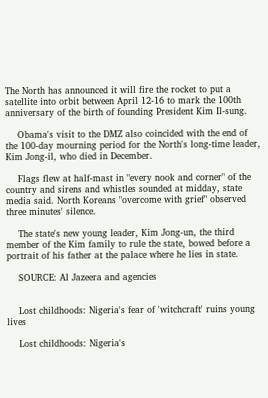The North has announced it will fire the rocket to put a satellite into orbit between April 12-16 to mark the 100th anniversary of the birth of founding President Kim Il-sung.

    Obama's visit to the DMZ also coincided with the end of the 100-day mourning period for the North's long-time leader, Kim Jong-il, who died in December.

    Flags flew at half-mast in "every nook and corner" of the country and sirens and whistles sounded at midday, state media said. North Koreans "overcome with grief" observed three minutes' silence.

    The state's new young leader, Kim Jong-un, the third member of the Kim family to rule the state, bowed before a portrait of his father at the palace where he lies in state.

    SOURCE: Al Jazeera and agencies


    Lost childhoods: Nigeria's fear of 'witchcraft' ruins young lives

    Lost childhoods: Nigeria's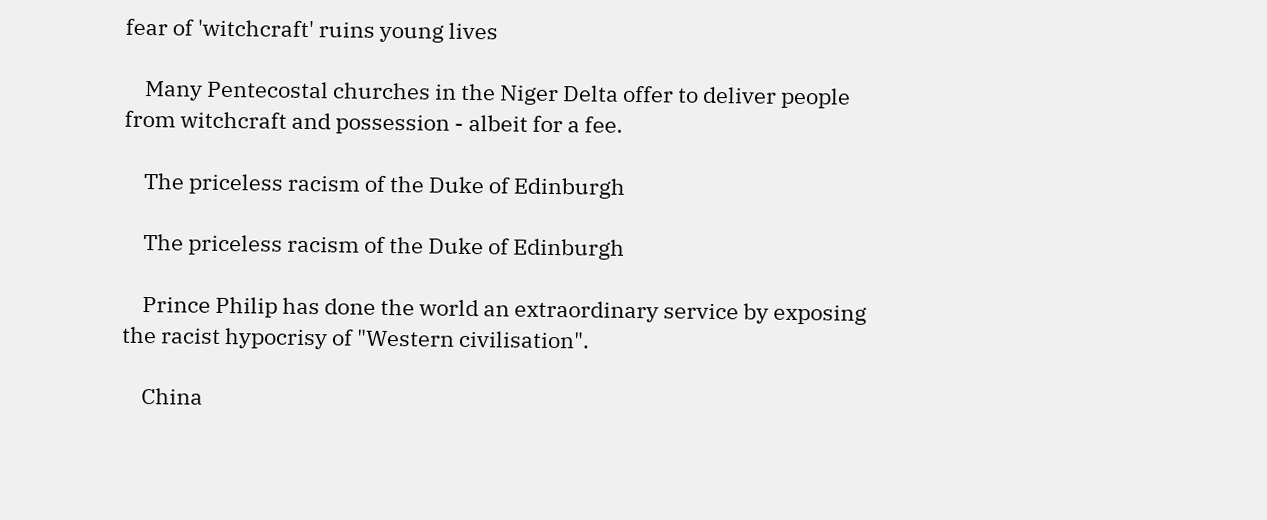fear of 'witchcraft' ruins young lives

    Many Pentecostal churches in the Niger Delta offer to deliver people from witchcraft and possession - albeit for a fee.

    The priceless racism of the Duke of Edinburgh

    The priceless racism of the Duke of Edinburgh

    Prince Philip has done the world an extraordinary service by exposing the racist hypocrisy of "Western civilisation".

    China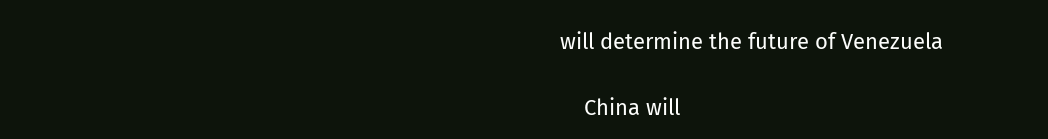will determine the future of Venezuela

    China will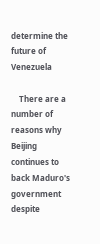determine the future of Venezuela

    There are a number of reasons why Beijing continues to back Maduro's government despite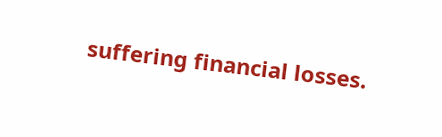suffering financial losses.